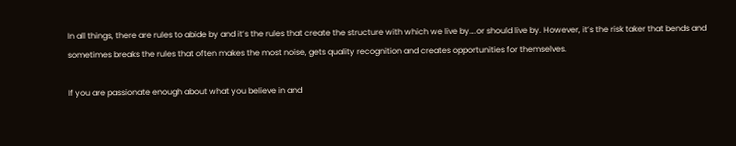In all things, there are rules to abide by and it’s the rules that create the structure with which we live by….or should live by. However, it’s the risk taker that bends and sometimes breaks the rules that often makes the most noise, gets quality recognition and creates opportunities for themselves.

If you are passionate enough about what you believe in and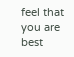feel that you are best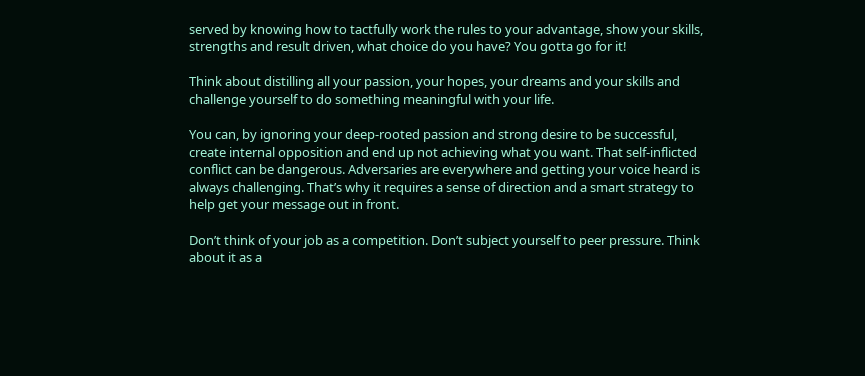served by knowing how to tactfully work the rules to your advantage, show your skills, strengths and result driven, what choice do you have? You gotta go for it!

Think about distilling all your passion, your hopes, your dreams and your skills and challenge yourself to do something meaningful with your life.

You can, by ignoring your deep-rooted passion and strong desire to be successful, create internal opposition and end up not achieving what you want. That self-inflicted conflict can be dangerous. Adversaries are everywhere and getting your voice heard is always challenging. That’s why it requires a sense of direction and a smart strategy to help get your message out in front.

Don’t think of your job as a competition. Don’t subject yourself to peer pressure. Think about it as a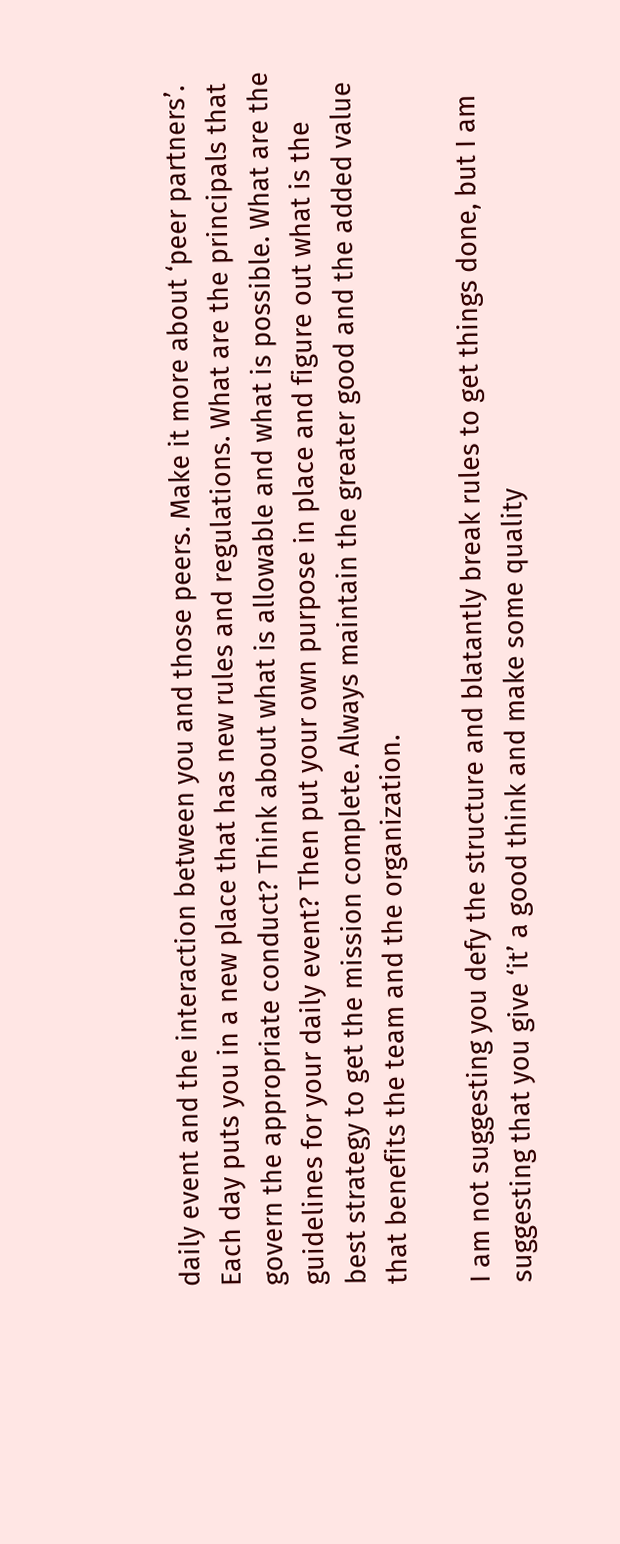daily event and the interaction between you and those peers. Make it more about ‘peer partners’. Each day puts you in a new place that has new rules and regulations. What are the principals that govern the appropriate conduct? Think about what is allowable and what is possible. What are the guidelines for your daily event? Then put your own purpose in place and figure out what is the best strategy to get the mission complete. Always maintain the greater good and the added value that benefits the team and the organization.

I am not suggesting you defy the structure and blatantly break rules to get things done, but I am suggesting that you give ‘it’ a good think and make some quality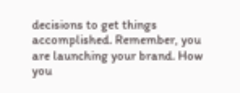decisions to get things accomplished. Remember, you are launching your brand. How you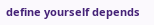define yourself depends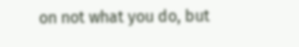on not what you do, but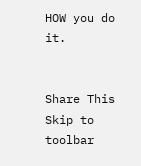HOW you do it.


Share This
Skip to toolbar